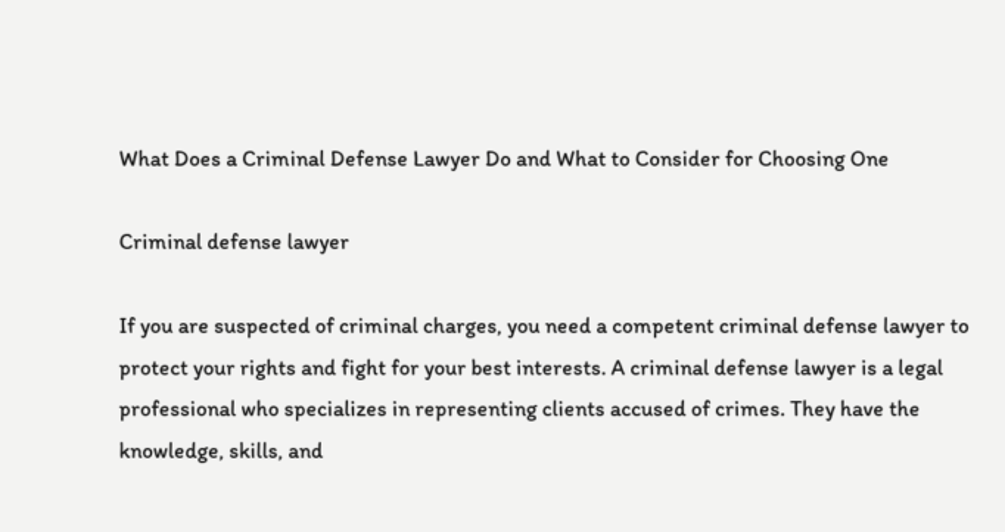What Does a Criminal Defense Lawyer Do and What to Consider for Choosing One

Criminal defense lawyer

If you are suspected of criminal charges, you need a competent criminal defense lawyer to protect your rights and fight for your best interests. A criminal defense lawyer is a legal professional who specializes in representing clients accused of crimes. They have the knowledge, skills, and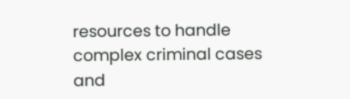resources to handle complex criminal cases and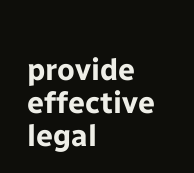provide effective legal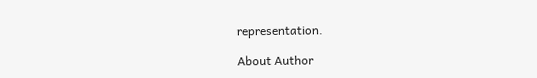representation.

About Author